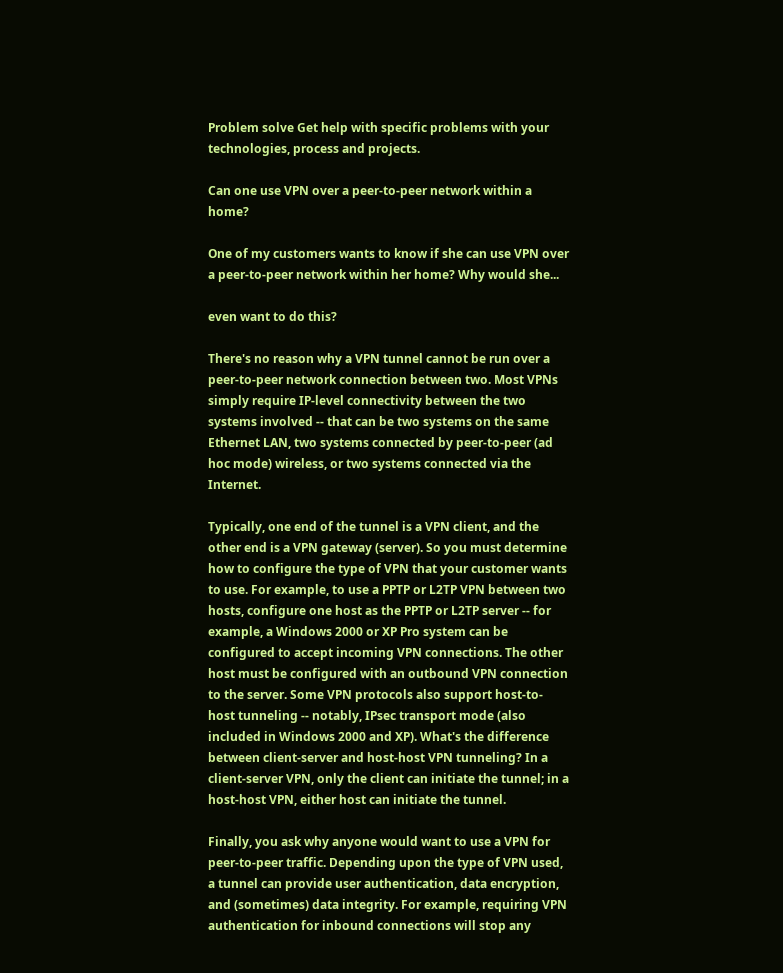Problem solve Get help with specific problems with your technologies, process and projects.

Can one use VPN over a peer-to-peer network within a home?

One of my customers wants to know if she can use VPN over a peer-to-peer network within her home? Why would she...

even want to do this?

There's no reason why a VPN tunnel cannot be run over a peer-to-peer network connection between two. Most VPNs simply require IP-level connectivity between the two systems involved -- that can be two systems on the same Ethernet LAN, two systems connected by peer-to-peer (ad hoc mode) wireless, or two systems connected via the Internet.

Typically, one end of the tunnel is a VPN client, and the other end is a VPN gateway (server). So you must determine how to configure the type of VPN that your customer wants to use. For example, to use a PPTP or L2TP VPN between two hosts, configure one host as the PPTP or L2TP server -- for example, a Windows 2000 or XP Pro system can be configured to accept incoming VPN connections. The other host must be configured with an outbound VPN connection to the server. Some VPN protocols also support host-to-host tunneling -- notably, IPsec transport mode (also included in Windows 2000 and XP). What's the difference between client-server and host-host VPN tunneling? In a client-server VPN, only the client can initiate the tunnel; in a host-host VPN, either host can initiate the tunnel.

Finally, you ask why anyone would want to use a VPN for peer-to-peer traffic. Depending upon the type of VPN used, a tunnel can provide user authentication, data encryption, and (sometimes) data integrity. For example, requiring VPN authentication for inbound connections will stop any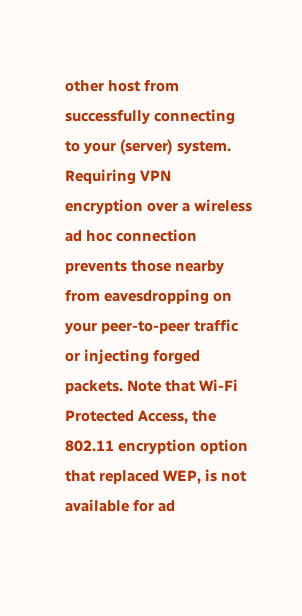other host from successfully connecting to your (server) system. Requiring VPN encryption over a wireless ad hoc connection prevents those nearby from eavesdropping on your peer-to-peer traffic or injecting forged packets. Note that Wi-Fi Protected Access, the 802.11 encryption option that replaced WEP, is not available for ad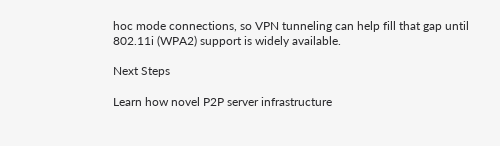hoc mode connections, so VPN tunneling can help fill that gap until 802.11i (WPA2) support is widely available.

Next Steps

Learn how novel P2P server infrastructure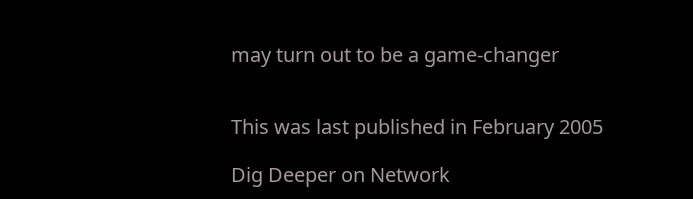may turn out to be a game-changer


This was last published in February 2005

Dig Deeper on Network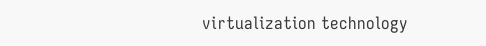virtualization technology